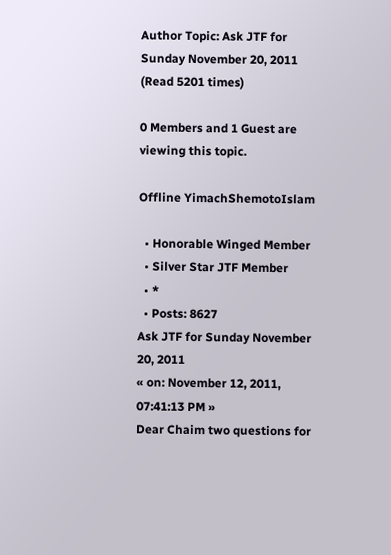Author Topic: Ask JTF for Sunday November 20, 2011  (Read 5201 times)

0 Members and 1 Guest are viewing this topic.

Offline YimachShemotoIslam

  • Honorable Winged Member
  • Silver Star JTF Member
  • *
  • Posts: 8627
Ask JTF for Sunday November 20, 2011
« on: November 12, 2011, 07:41:13 PM »
Dear Chaim two questions for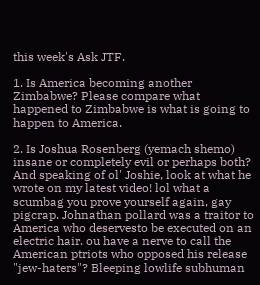this week's Ask JTF.

1. Is America becoming another Zimbabwe? Please compare what happened to Zimbabwe is what is going to happen to America.

2. Is Joshua Rosenberg (yemach shemo) insane or completely evil or perhaps both?  And speaking of ol' Joshie, look at what he wrote on my latest video! lol what a scumbag you prove yourself again, gay pigcrap. Johnathan pollard was a traitor to America who deservesto be executed on an electric hair. ou have a nerve to call the American ptriots who opposed his release "jew-haters"? Bleeping lowlife subhuman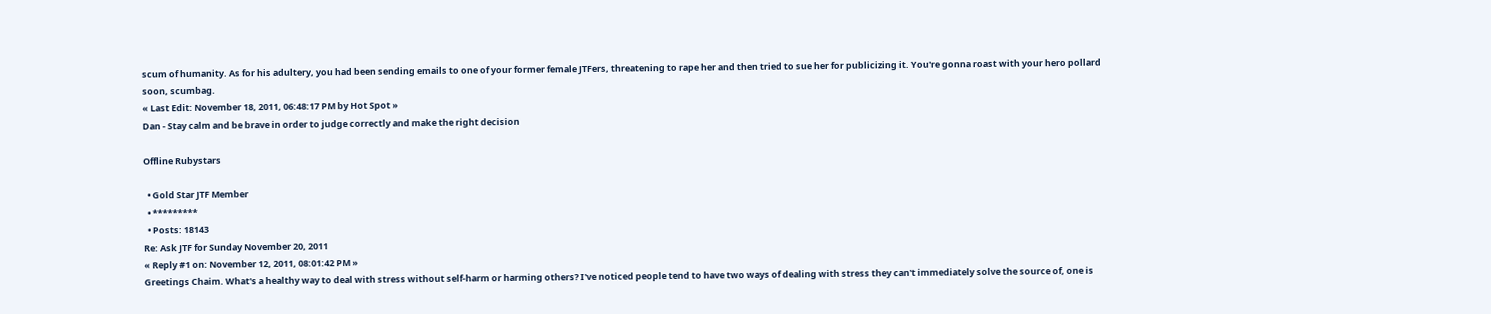scum of humanity. As for his adultery, you had been sending emails to one of your former female JTFers, threatening to rape her and then tried to sue her for publicizing it. You're gonna roast with your hero pollard soon, scumbag.
« Last Edit: November 18, 2011, 06:48:17 PM by Hot Spot »
Dan - Stay calm and be brave in order to judge correctly and make the right decision

Offline Rubystars

  • Gold Star JTF Member
  • *********
  • Posts: 18143
Re: Ask JTF for Sunday November 20, 2011
« Reply #1 on: November 12, 2011, 08:01:42 PM »
Greetings Chaim. What's a healthy way to deal with stress without self-harm or harming others? I've noticed people tend to have two ways of dealing with stress they can't immediately solve the source of, one is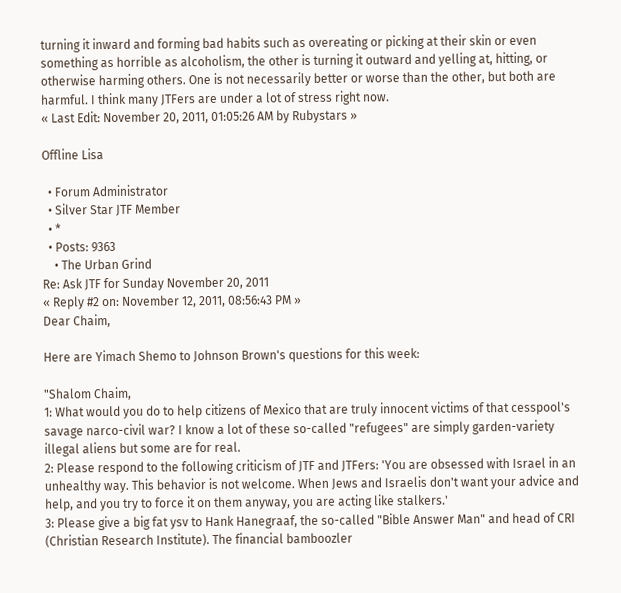turning it inward and forming bad habits such as overeating or picking at their skin or even something as horrible as alcoholism, the other is turning it outward and yelling at, hitting, or otherwise harming others. One is not necessarily better or worse than the other, but both are harmful. I think many JTFers are under a lot of stress right now.
« Last Edit: November 20, 2011, 01:05:26 AM by Rubystars »

Offline Lisa

  • Forum Administrator
  • Silver Star JTF Member
  • *
  • Posts: 9363
    • The Urban Grind
Re: Ask JTF for Sunday November 20, 2011
« Reply #2 on: November 12, 2011, 08:56:43 PM »
Dear Chaim,

Here are Yimach Shemo to Johnson Brown's questions for this week:

"Shalom Chaim,
1: What would you do to help citizens of Mexico that are truly innocent victims of that cesspool's savage narco-civil war? I know a lot of these so-called "refugees" are simply garden-variety illegal aliens but some are for real.
2: Please respond to the following criticism of JTF and JTFers: 'You are obsessed with Israel in an unhealthy way. This behavior is not welcome. When Jews and Israelis don't want your advice and help, and you try to force it on them anyway, you are acting like stalkers.'
3: Please give a big fat ysv to Hank Hanegraaf, the so-called "Bible Answer Man" and head of CRI (Christian Research Institute). The financial bamboozler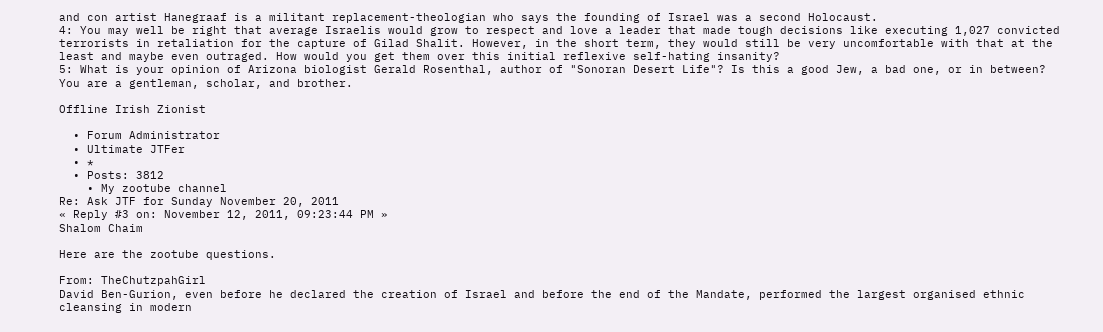and con artist Hanegraaf is a militant replacement-theologian who says the founding of Israel was a second Holocaust.
4: You may well be right that average Israelis would grow to respect and love a leader that made tough decisions like executing 1,027 convicted terrorists in retaliation for the capture of Gilad Shalit. However, in the short term, they would still be very uncomfortable with that at the least and maybe even outraged. How would you get them over this initial reflexive self-hating insanity?
5: What is your opinion of Arizona biologist Gerald Rosenthal, author of "Sonoran Desert Life"? Is this a good Jew, a bad one, or in between?
You are a gentleman, scholar, and brother.

Offline Irish Zionist

  • Forum Administrator
  • Ultimate JTFer
  • *
  • Posts: 3812
    • My zootube channel
Re: Ask JTF for Sunday November 20, 2011
« Reply #3 on: November 12, 2011, 09:23:44 PM »
Shalom Chaim

Here are the zootube questions.

From: TheChutzpahGirl
David Ben-Gurion, even before he declared the creation of Israel and before the end of the Mandate, performed the largest organised ethnic cleansing in modern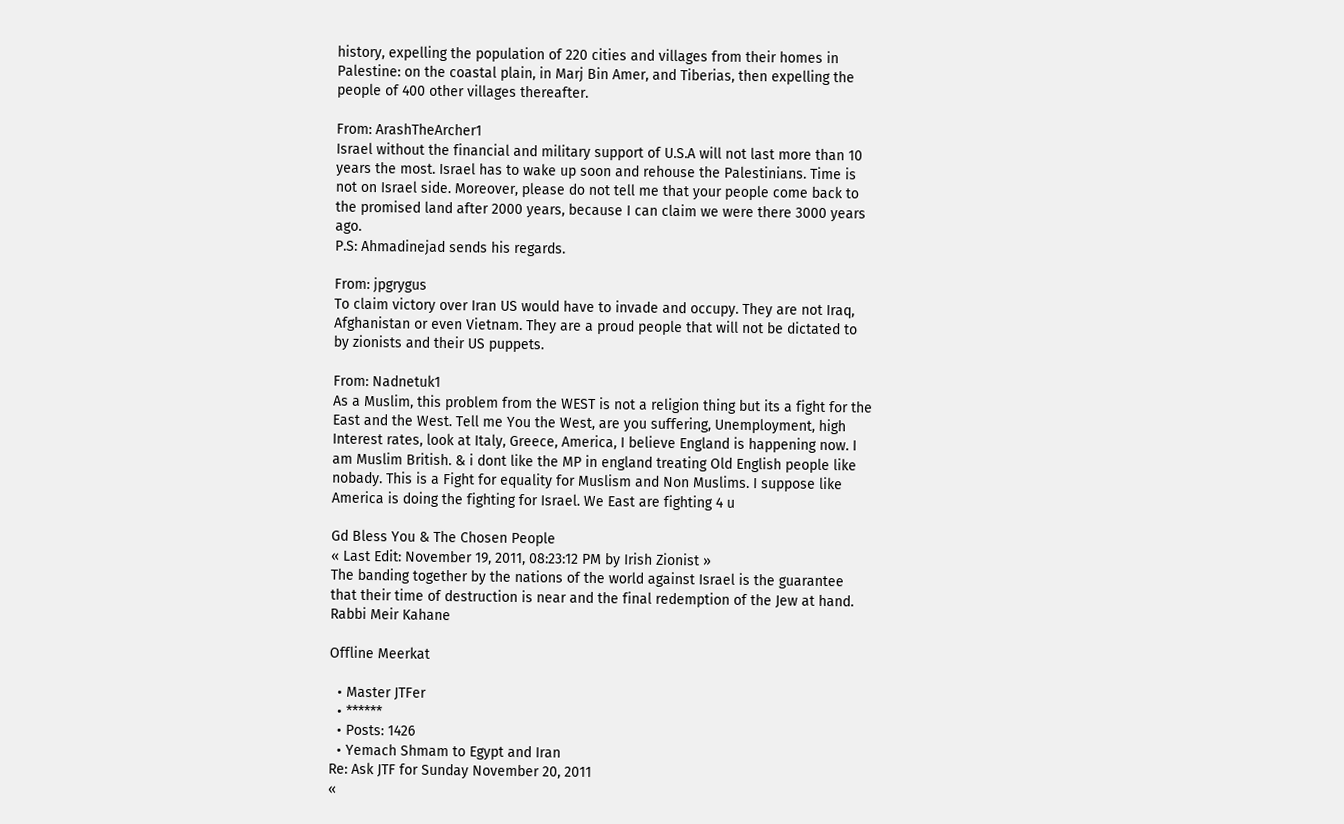history, expelling the population of 220 cities and villages from their homes in Palestine: on the coastal plain, in Marj Bin Amer, and Tiberias, then expelling the people of 400 other villages thereafter.

From: ArashTheArcher1
Israel without the financial and military support of U.S.A will not last more than 10 years the most. Israel has to wake up soon and rehouse the Palestinians. Time is not on Israel side. Moreover, please do not tell me that your people come back to the promised land after 2000 years, because I can claim we were there 3000 years ago.
P.S: Ahmadinejad sends his regards.

From: jpgrygus
To claim victory over Iran US would have to invade and occupy. They are not Iraq, Afghanistan or even Vietnam. They are a proud people that will not be dictated to by zionists and their US puppets.

From: Nadnetuk1
As a Muslim, this problem from the WEST is not a religion thing but its a fight for the East and the West. Tell me You the West, are you suffering, Unemployment, high Interest rates, look at Italy, Greece, America, I believe England is happening now. I am Muslim British. & i dont like the MP in england treating Old English people like nobady. This is a Fight for equality for Muslism and Non Muslims. I suppose like America is doing the fighting for Israel. We East are fighting 4 u

Gd Bless You & The Chosen People
« Last Edit: November 19, 2011, 08:23:12 PM by Irish Zionist »
The banding together by the nations of the world against Israel is the guarantee that their time of destruction is near and the final redemption of the Jew at hand.
Rabbi Meir Kahane

Offline Meerkat

  • Master JTFer
  • ******
  • Posts: 1426
  • Yemach Shmam to Egypt and Iran
Re: Ask JTF for Sunday November 20, 2011
«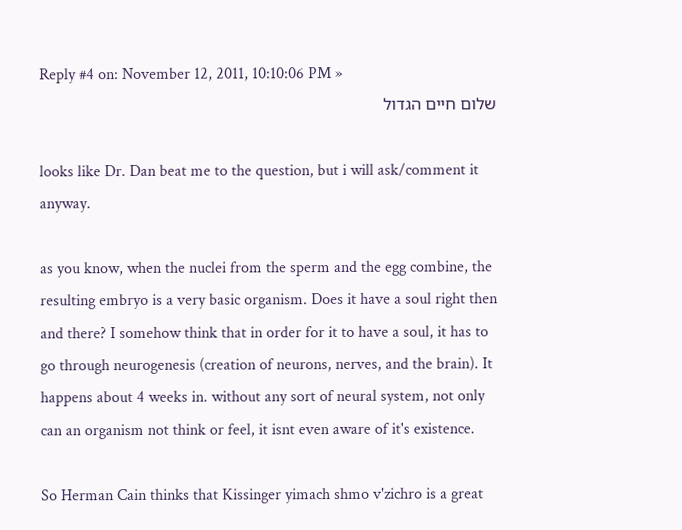Reply #4 on: November 12, 2011, 10:10:06 PM »
שלום חיים הגדול

looks like Dr. Dan beat me to the question, but i will ask/comment it anyway.

as you know, when the nuclei from the sperm and the egg combine, the resulting embryo is a very basic organism. Does it have a soul right then and there? I somehow think that in order for it to have a soul, it has to go through neurogenesis (creation of neurons, nerves, and the brain). It happens about 4 weeks in. without any sort of neural system, not only can an organism not think or feel, it isnt even aware of it's existence.

So Herman Cain thinks that Kissinger yimach shmo v'zichro is a great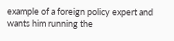example of a foreign policy expert and wants him running the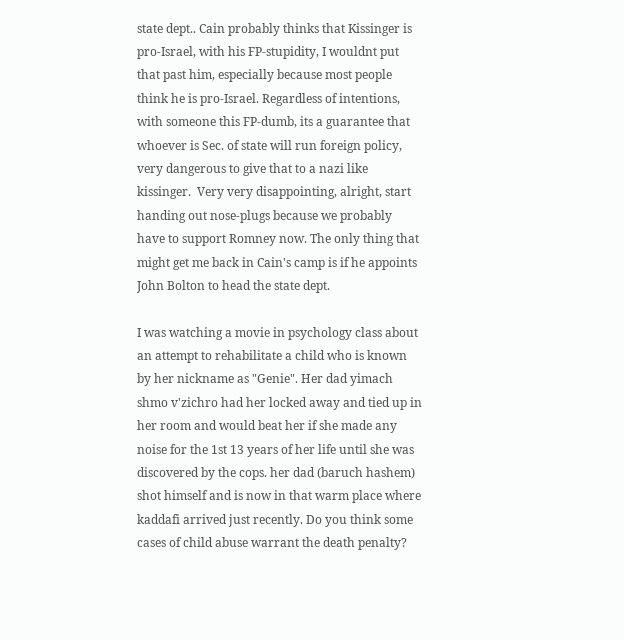state dept.. Cain probably thinks that Kissinger is pro-Israel, with his FP-stupidity, I wouldnt put that past him, especially because most people think he is pro-Israel. Regardless of intentions, with someone this FP-dumb, its a guarantee that whoever is Sec. of state will run foreign policy, very dangerous to give that to a nazi like kissinger.  Very very disappointing, alright, start handing out nose-plugs because we probably have to support Romney now. The only thing that might get me back in Cain's camp is if he appoints John Bolton to head the state dept.

I was watching a movie in psychology class about an attempt to rehabilitate a child who is known by her nickname as "Genie". Her dad yimach shmo v'zichro had her locked away and tied up in her room and would beat her if she made any noise for the 1st 13 years of her life until she was discovered by the cops. her dad (baruch hashem) shot himself and is now in that warm place where kaddafi arrived just recently. Do you think some cases of child abuse warrant the death penalty?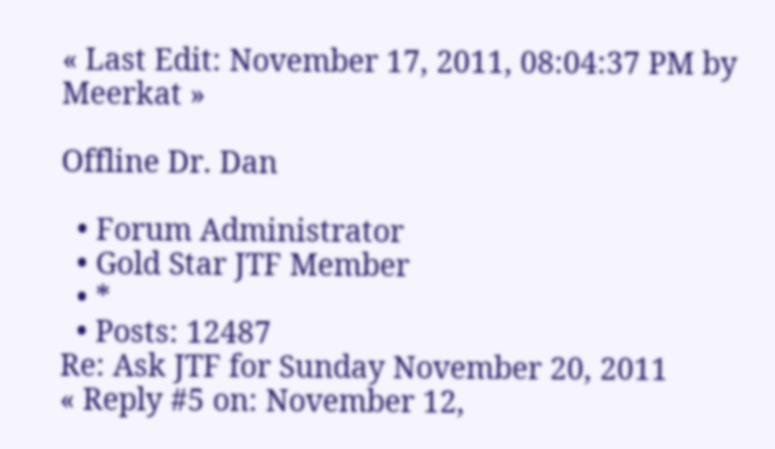« Last Edit: November 17, 2011, 08:04:37 PM by Meerkat »

Offline Dr. Dan

  • Forum Administrator
  • Gold Star JTF Member
  • *
  • Posts: 12487
Re: Ask JTF for Sunday November 20, 2011
« Reply #5 on: November 12,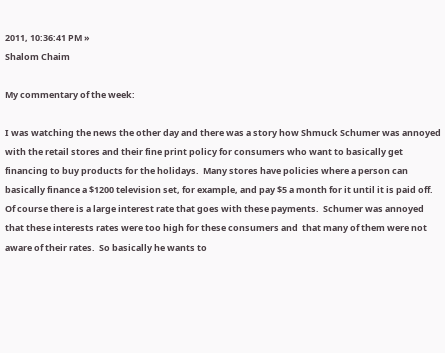2011, 10:36:41 PM »
Shalom Chaim

My commentary of the week:

I was watching the news the other day and there was a story how Shmuck Schumer was annoyed with the retail stores and their fine print policy for consumers who want to basically get financing to buy products for the holidays.  Many stores have policies where a person can basically finance a $1200 television set, for example, and pay $5 a month for it until it is paid off.  Of course there is a large interest rate that goes with these payments.  Schumer was annoyed that these interests rates were too high for these consumers and  that many of them were not aware of their rates.  So basically he wants to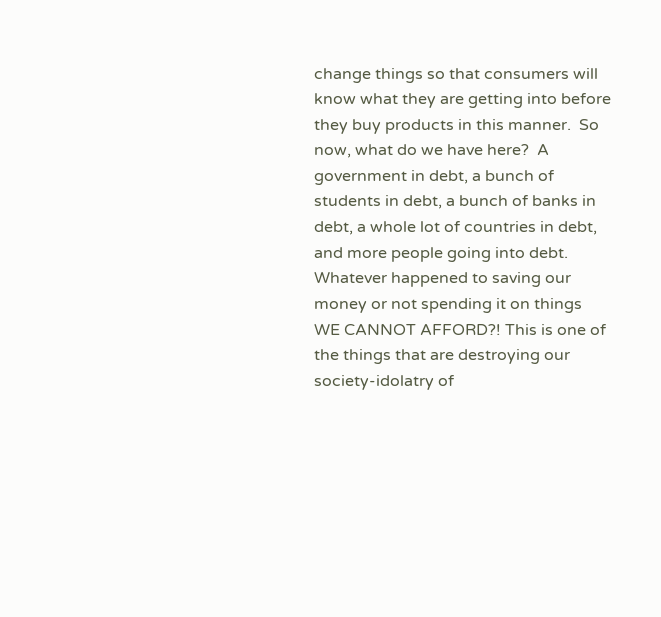change things so that consumers will know what they are getting into before they buy products in this manner.  So now, what do we have here?  A government in debt, a bunch of students in debt, a bunch of banks in debt, a whole lot of countries in debt, and more people going into debt.  Whatever happened to saving our money or not spending it on things WE CANNOT AFFORD?! This is one of the things that are destroying our society-idolatry of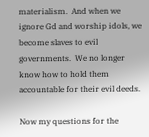materialism.  And when we ignore Gd and worship idols, we become slaves to evil governments.  We no longer know how to hold them accountable for their evil deeds.

Now my questions for the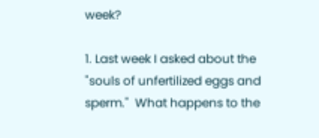week?

1. Last week I asked about the "souls of unfertilized eggs and sperm."  What happens to the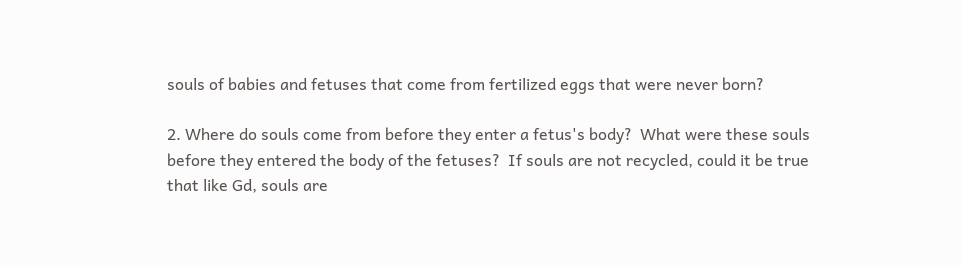souls of babies and fetuses that come from fertilized eggs that were never born?

2. Where do souls come from before they enter a fetus's body?  What were these souls before they entered the body of the fetuses?  If souls are not recycled, could it be true that like Gd, souls are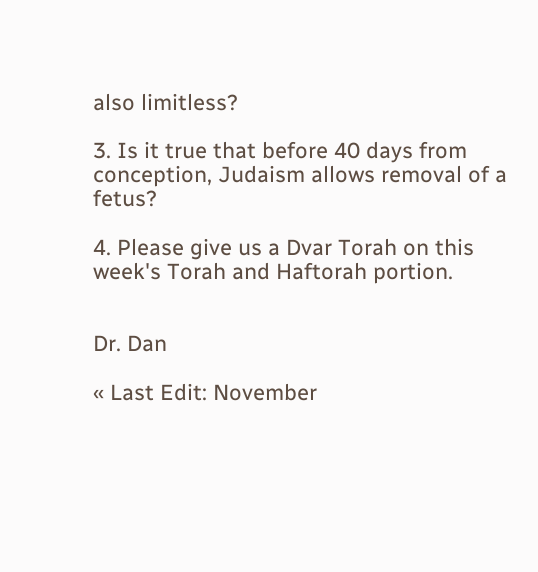also limitless?

3. Is it true that before 40 days from conception, Judaism allows removal of a fetus?

4. Please give us a Dvar Torah on this week's Torah and Haftorah portion.


Dr. Dan

« Last Edit: November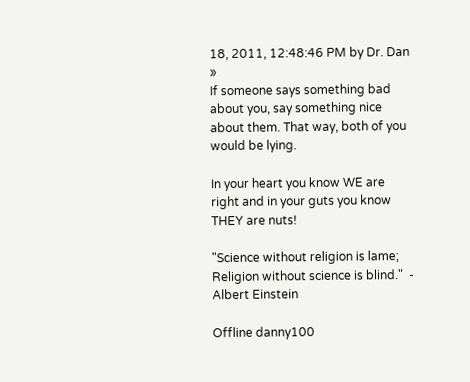18, 2011, 12:48:46 PM by Dr. Dan »
If someone says something bad about you, say something nice about them. That way, both of you would be lying.

In your heart you know WE are right and in your guts you know THEY are nuts!

"Science without religion is lame; Religion without science is blind."  - Albert Einstein

Offline danny100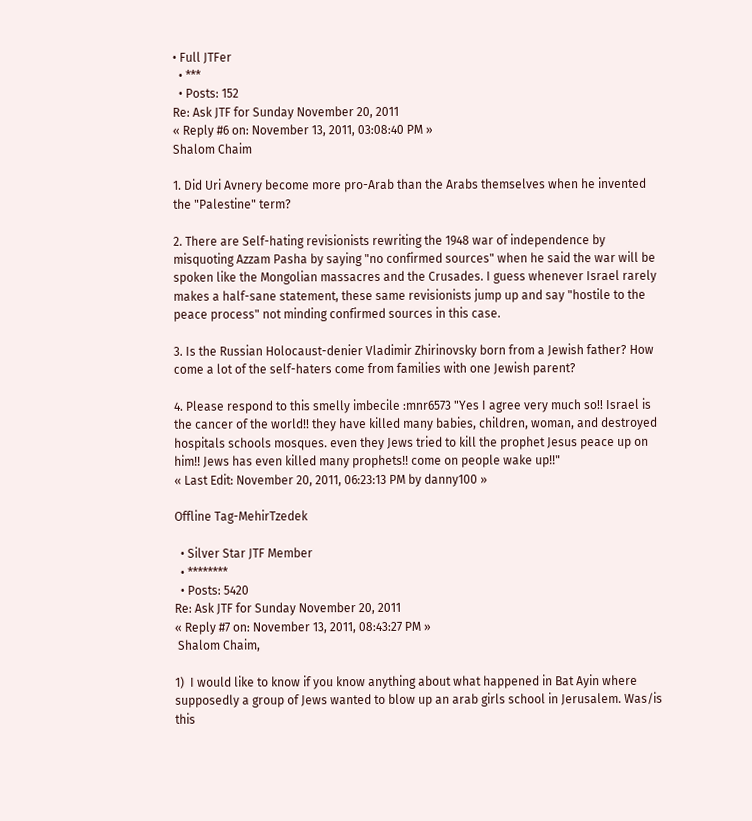• Full JTFer
  • ***
  • Posts: 152
Re: Ask JTF for Sunday November 20, 2011
« Reply #6 on: November 13, 2011, 03:08:40 PM »
Shalom Chaim

1. Did Uri Avnery become more pro-Arab than the Arabs themselves when he invented the "Palestine" term?

2. There are Self-hating revisionists rewriting the 1948 war of independence by misquoting Azzam Pasha by saying "no confirmed sources" when he said the war will be spoken like the Mongolian massacres and the Crusades. I guess whenever Israel rarely makes a half-sane statement, these same revisionists jump up and say "hostile to the peace process" not minding confirmed sources in this case.

3. Is the Russian Holocaust-denier Vladimir Zhirinovsky born from a Jewish father? How come a lot of the self-haters come from families with one Jewish parent?

4. Please respond to this smelly imbecile :mnr6573 "Yes I agree very much so!! Israel is the cancer of the world!! they have killed many babies, children, woman, and destroyed hospitals schools mosques. even they Jews tried to kill the prophet Jesus peace up on him!! Jews has even killed many prophets!! come on people wake up!!"
« Last Edit: November 20, 2011, 06:23:13 PM by danny100 »

Offline Tag-MehirTzedek

  • Silver Star JTF Member
  • ********
  • Posts: 5420
Re: Ask JTF for Sunday November 20, 2011
« Reply #7 on: November 13, 2011, 08:43:27 PM »
 Shalom Chaim,

1)  I would like to know if you know anything about what happened in Bat Ayin where supposedly a group of Jews wanted to blow up an arab girls school in Jerusalem. Was/is this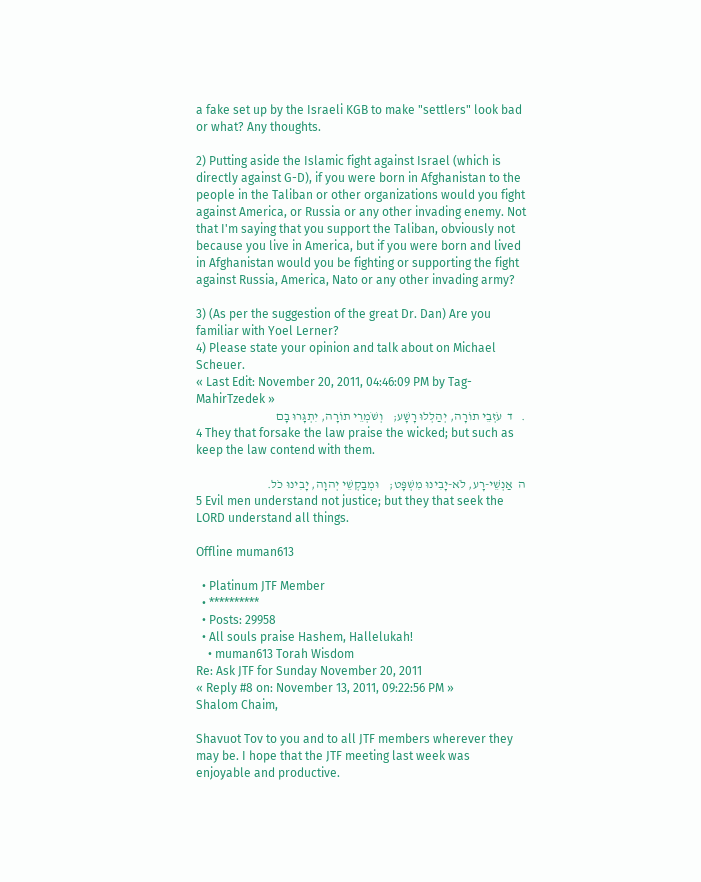a fake set up by the Israeli KGB to make "settlers" look bad or what? Any thoughts.

2) Putting aside the Islamic fight against Israel (which is directly against G-D), if you were born in Afghanistan to the people in the Taliban or other organizations would you fight against America, or Russia or any other invading enemy. Not that I'm saying that you support the Taliban, obviously not because you live in America, but if you were born and lived in Afghanistan would you be fighting or supporting the fight against Russia, America, Nato or any other invading army?

3) (As per the suggestion of the great Dr. Dan) Are you familiar with Yoel Lerner?
4) Please state your opinion and talk about on Michael Scheuer.
« Last Edit: November 20, 2011, 04:46:09 PM by Tag-MahirTzedek »
.   ד  עֹזְבֵי תוֹרָה, יְהַלְלוּ רָשָׁע;    וְשֹׁמְרֵי תוֹרָה, יִתְגָּרוּ בָם
4 They that forsake the law praise the wicked; but such as keep the law contend with them.

ה  אַנְשֵׁי-רָע, לֹא-יָבִינוּ מִשְׁפָּט;    וּמְבַקְשֵׁי יְהוָה, יָבִינוּ כֹל.
5 Evil men understand not justice; but they that seek the LORD understand all things.

Offline muman613

  • Platinum JTF Member
  • **********
  • Posts: 29958
  • All souls praise Hashem, Hallelukah!
    • muman613 Torah Wisdom
Re: Ask JTF for Sunday November 20, 2011
« Reply #8 on: November 13, 2011, 09:22:56 PM »
Shalom Chaim,

Shavuot Tov to you and to all JTF members wherever they may be. I hope that the JTF meeting last week was enjoyable and productive.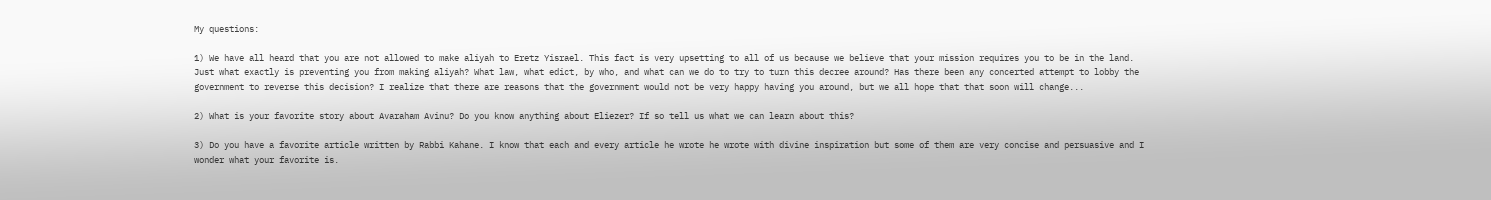My questions:

1) We have all heard that you are not allowed to make aliyah to Eretz Yisrael. This fact is very upsetting to all of us because we believe that your mission requires you to be in the land. Just what exactly is preventing you from making aliyah? What law, what edict, by who, and what can we do to try to turn this decree around? Has there been any concerted attempt to lobby the government to reverse this decision? I realize that there are reasons that the government would not be very happy having you around, but we all hope that that soon will change...

2) What is your favorite story about Avaraham Avinu? Do you know anything about Eliezer? If so tell us what we can learn about this?

3) Do you have a favorite article written by Rabbi Kahane. I know that each and every article he wrote he wrote with divine inspiration but some of them are very concise and persuasive and I wonder what your favorite is.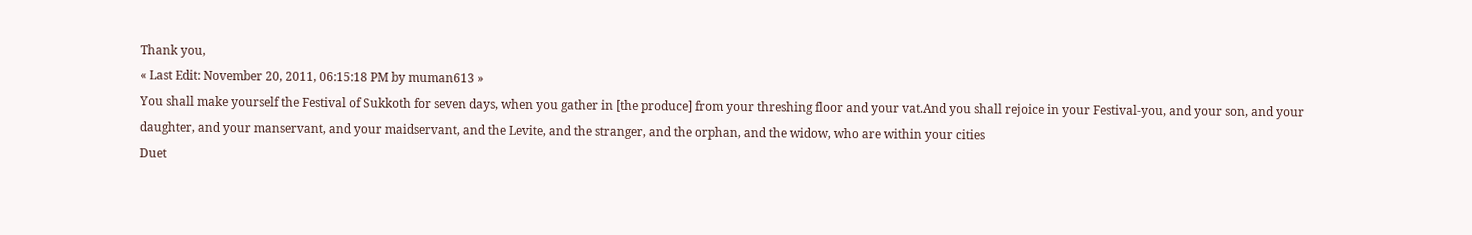Thank you,
« Last Edit: November 20, 2011, 06:15:18 PM by muman613 »
You shall make yourself the Festival of Sukkoth for seven days, when you gather in [the produce] from your threshing floor and your vat.And you shall rejoice in your Festival-you, and your son, and your daughter, and your manservant, and your maidservant, and the Levite, and the stranger, and the orphan, and the widow, who are within your cities
Duet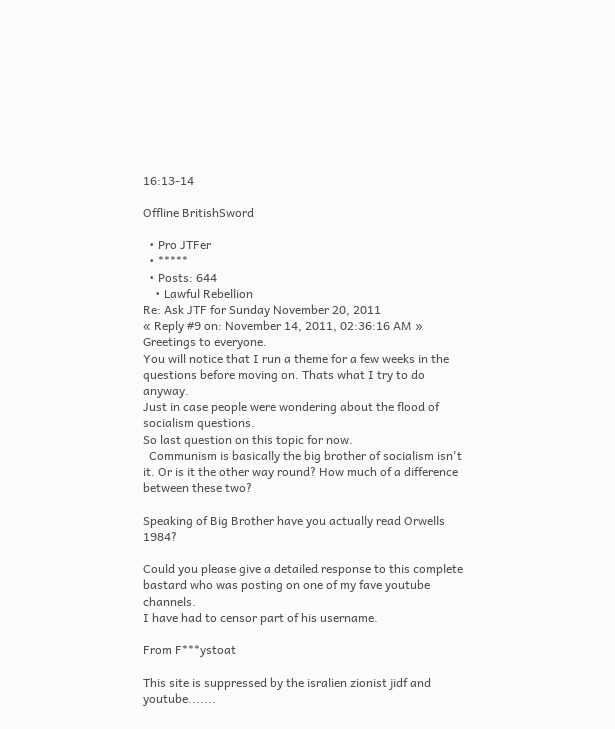16:13-14

Offline BritishSword

  • Pro JTFer
  • *****
  • Posts: 644
    • Lawful Rebellion
Re: Ask JTF for Sunday November 20, 2011
« Reply #9 on: November 14, 2011, 02:36:16 AM »
Greetings to everyone.
You will notice that I run a theme for a few weeks in the questions before moving on. Thats what I try to do anyway.
Just in case people were wondering about the flood of socialism questions.
So last question on this topic for now.
  Communism is basically the big brother of socialism isn't it. Or is it the other way round? How much of a difference between these two?

Speaking of Big Brother have you actually read Orwells 1984?

Could you please give a detailed response to this complete bastard who was posting on one of my fave youtube channels.
I have had to censor part of his username.

From F***ystoat

This site is suppressed by the isralien zionist jidf and youtube.......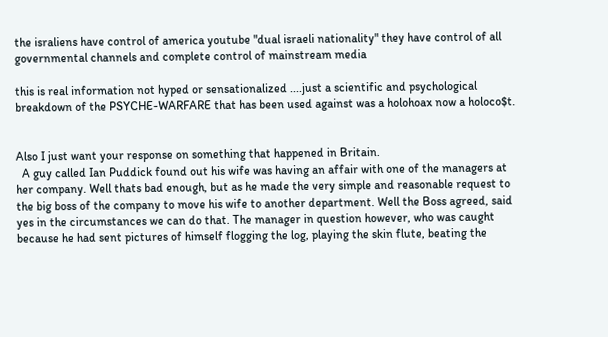the israliens have control of america youtube "dual israeli nationality" they have control of all governmental channels and complete control of mainstream media

this is real information not hyped or sensationalized ....just a scientific and psychological breakdown of the PSYCHE-WARFARE that has been used against was a holohoax now a holoco$t.


Also I just want your response on something that happened in Britain.
  A guy called Ian Puddick found out his wife was having an affair with one of the managers at her company. Well thats bad enough, but as he made the very simple and reasonable request to the big boss of the company to move his wife to another department. Well the Boss agreed, said yes in the circumstances we can do that. The manager in question however, who was caught because he had sent pictures of himself flogging the log, playing the skin flute, beating the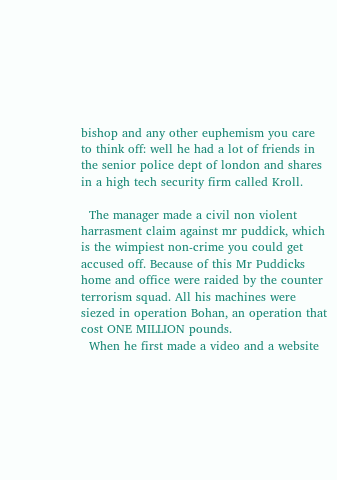bishop and any other euphemism you care to think off: well he had a lot of friends in the senior police dept of london and shares in a high tech security firm called Kroll.

  The manager made a civil non violent harrasment claim against mr puddick, which is the wimpiest non-crime you could get accused off. Because of this Mr Puddicks home and office were raided by the counter terrorism squad. All his machines were siezed in operation Bohan, an operation that cost ONE MILLION pounds.
  When he first made a video and a website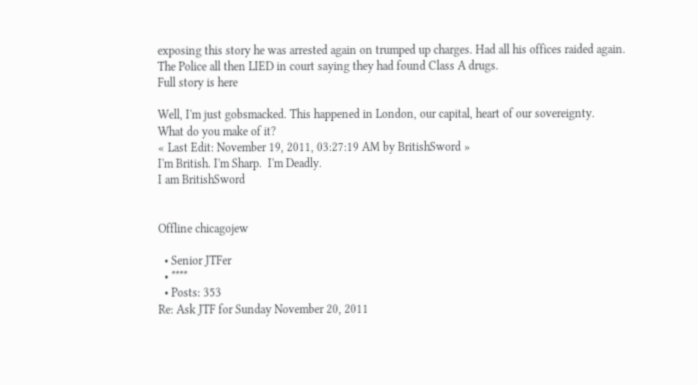exposing this story he was arrested again on trumped up charges. Had all his offices raided again.
The Police all then LIED in court saying they had found Class A drugs.
Full story is here

Well, I'm just gobsmacked. This happened in London, our capital, heart of our sovereignty.
What do you make of it?
« Last Edit: November 19, 2011, 03:27:19 AM by BritishSword »
I'm British. I'm Sharp.  I'm Deadly.
I am BritishSword


Offline chicagojew

  • Senior JTFer
  • ****
  • Posts: 353
Re: Ask JTF for Sunday November 20, 2011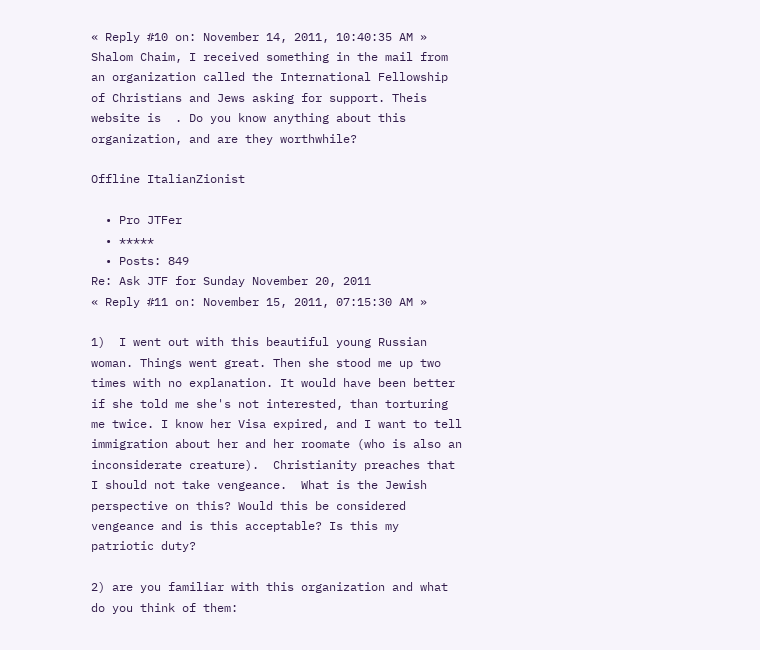« Reply #10 on: November 14, 2011, 10:40:35 AM »
Shalom Chaim, I received something in the mail from an organization called the International Fellowship of Christians and Jews asking for support. Theis website is  . Do you know anything about this organization, and are they worthwhile?

Offline ItalianZionist

  • Pro JTFer
  • *****
  • Posts: 849
Re: Ask JTF for Sunday November 20, 2011
« Reply #11 on: November 15, 2011, 07:15:30 AM »

1)  I went out with this beautiful young Russian woman. Things went great. Then she stood me up two times with no explanation. It would have been better if she told me she's not interested, than torturing me twice. I know her Visa expired, and I want to tell immigration about her and her roomate (who is also an inconsiderate creature).  Christianity preaches that I should not take vengeance.  What is the Jewish perspective on this? Would this be considered vengeance and is this acceptable? Is this my patriotic duty?

2) are you familiar with this organization and what do you think of them: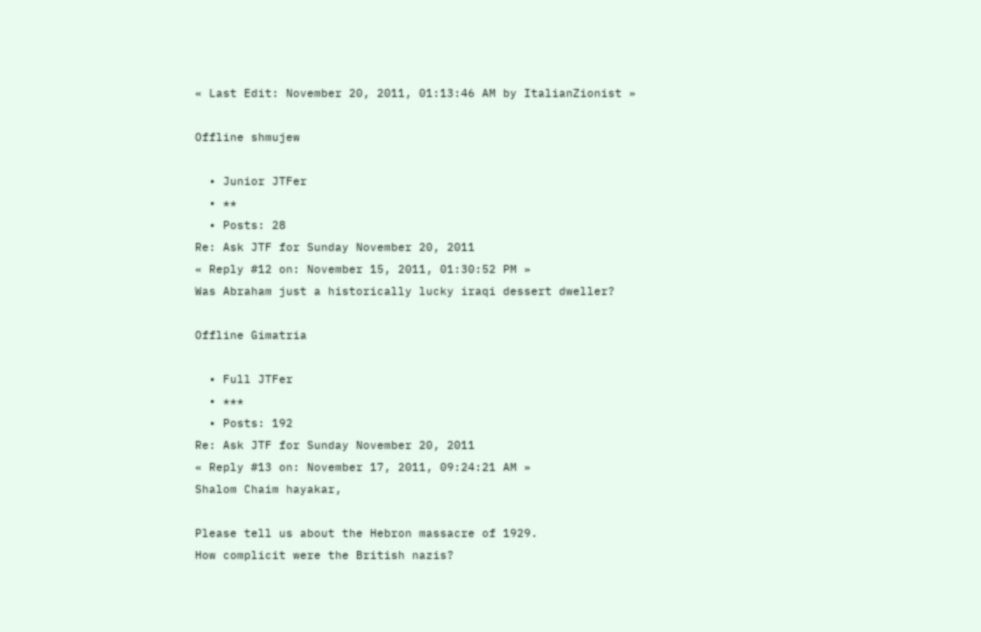« Last Edit: November 20, 2011, 01:13:46 AM by ItalianZionist »

Offline shmujew

  • Junior JTFer
  • **
  • Posts: 28
Re: Ask JTF for Sunday November 20, 2011
« Reply #12 on: November 15, 2011, 01:30:52 PM »
Was Abraham just a historically lucky iraqi dessert dweller?

Offline Gimatria

  • Full JTFer
  • ***
  • Posts: 192
Re: Ask JTF for Sunday November 20, 2011
« Reply #13 on: November 17, 2011, 09:24:21 AM »
Shalom Chaim hayakar,

Please tell us about the Hebron massacre of 1929.
How complicit were the British nazis?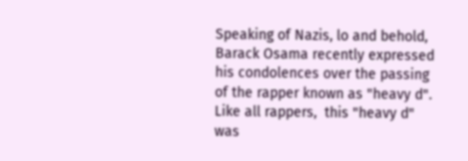Speaking of Nazis, lo and behold, Barack Osama recently expressed his condolences over the passing of the rapper known as "heavy d". Like all rappers,  this "heavy d" was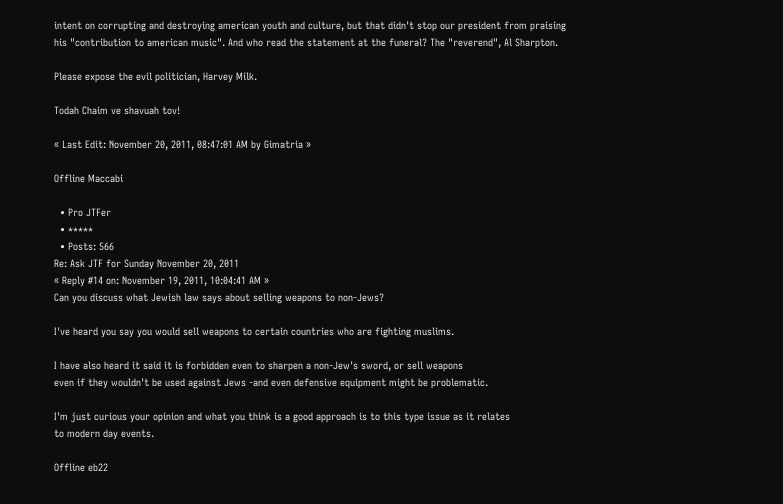intent on corrupting and destroying american youth and culture, but that didn't stop our president from praising his "contribution to american music". And who read the statement at the funeral? The "reverend", Al Sharpton.

Please expose the evil politician, Harvey Milk.

Todah Chaim ve shavuah tov!

« Last Edit: November 20, 2011, 08:47:01 AM by Gimatria »

Offline Maccabi

  • Pro JTFer
  • *****
  • Posts: 566
Re: Ask JTF for Sunday November 20, 2011
« Reply #14 on: November 19, 2011, 10:04:41 AM »
Can you discuss what Jewish law says about selling weapons to non-Jews?

I've heard you say you would sell weapons to certain countries who are fighting muslims.

I have also heard it said it is forbidden even to sharpen a non-Jew's sword, or sell weapons
even if they wouldn't be used against Jews -and even defensive equipment might be problematic.

I'm just curious your opinion and what you think is a good approach is to this type issue as it relates
to modern day events.

Offline eb22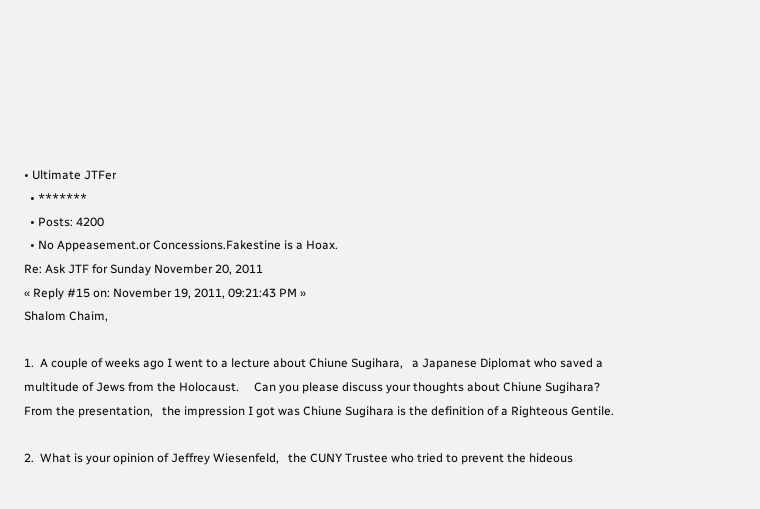• Ultimate JTFer
  • *******
  • Posts: 4200
  • No Appeasement.or Concessions.Fakestine is a Hoax.
Re: Ask JTF for Sunday November 20, 2011
« Reply #15 on: November 19, 2011, 09:21:43 PM »
Shalom Chaim,

1.  A couple of weeks ago I went to a lecture about Chiune Sugihara,   a Japanese Diplomat who saved a multitude of Jews from the Holocaust.     Can you please discuss your thoughts about Chiune Sugihara?       From the presentation,   the impression I got was Chiune Sugihara is the definition of a Righteous Gentile.

2.  What is your opinion of Jeffrey Wiesenfeld,   the CUNY Trustee who tried to prevent the hideous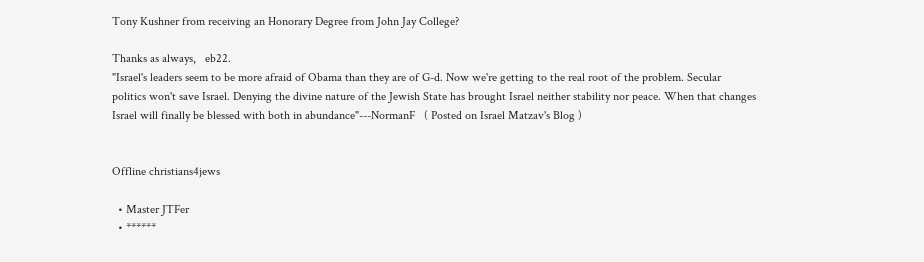Tony Kushner from receiving an Honorary Degree from John Jay College?

Thanks as always,   eb22.
"Israel's leaders seem to be more afraid of Obama than they are of G-d. Now we're getting to the real root of the problem. Secular politics won't save Israel. Denying the divine nature of the Jewish State has brought Israel neither stability nor peace. When that changes Israel will finally be blessed with both in abundance"---NormanF   ( Posted on Israel Matzav's Blog )


Offline christians4jews

  • Master JTFer
  • ******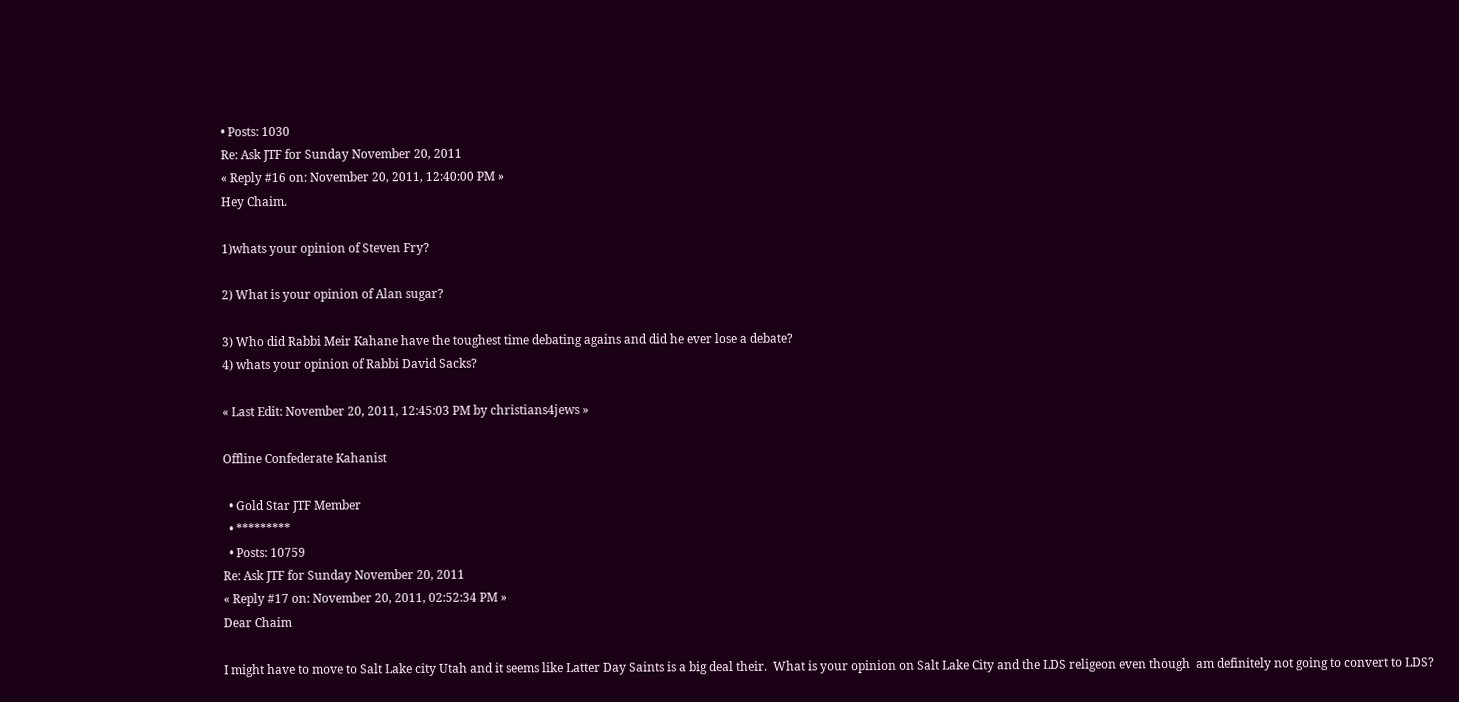• Posts: 1030
Re: Ask JTF for Sunday November 20, 2011
« Reply #16 on: November 20, 2011, 12:40:00 PM »
Hey Chaim.

1)whats your opinion of Steven Fry?

2) What is your opinion of Alan sugar?

3) Who did Rabbi Meir Kahane have the toughest time debating agains and did he ever lose a debate?
4) whats your opinion of Rabbi David Sacks?

« Last Edit: November 20, 2011, 12:45:03 PM by christians4jews »

Offline Confederate Kahanist

  • Gold Star JTF Member
  • *********
  • Posts: 10759
Re: Ask JTF for Sunday November 20, 2011
« Reply #17 on: November 20, 2011, 02:52:34 PM »
Dear Chaim

I might have to move to Salt Lake city Utah and it seems like Latter Day Saints is a big deal their.  What is your opinion on Salt Lake City and the LDS religeon even though  am definitely not going to convert to LDS?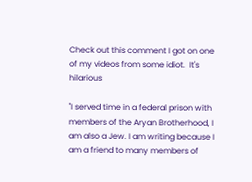Check out this comment I got on one of my videos from some idiot.  It's hilarious

"I served time in a federal prison with members of the Aryan Brotherhood, I am also a Jew. I am writing because I am a friend to many members of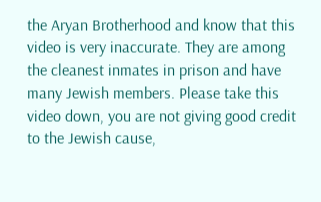the Aryan Brotherhood and know that this video is very inaccurate. They are among the cleanest inmates in prison and have many Jewish members. Please take this video down, you are not giving good credit to the Jewish cause,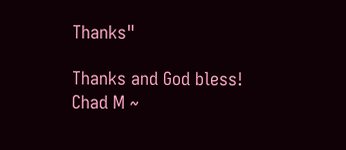Thanks"

Thanks and God bless!
Chad M ~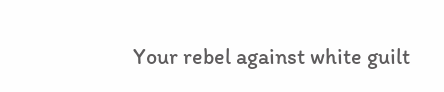Your rebel against white guilt